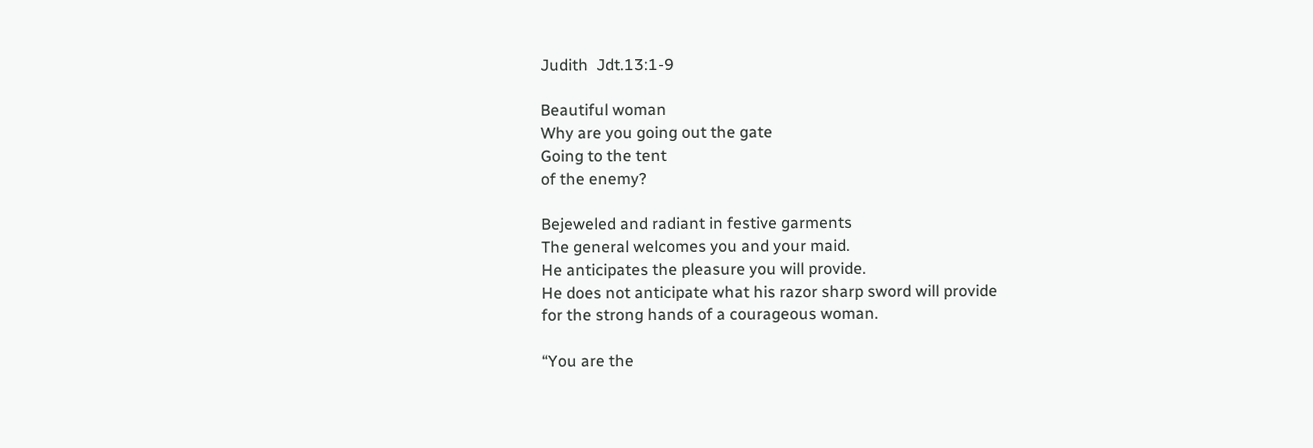Judith  Jdt.13:1-9

Beautiful woman
Why are you going out the gate
Going to the tent
of the enemy?

Bejeweled and radiant in festive garments
The general welcomes you and your maid.
He anticipates the pleasure you will provide.
He does not anticipate what his razor sharp sword will provide
for the strong hands of a courageous woman.

“You are the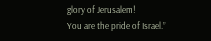glory of Jerusalem!
You are the pride of Israel.”